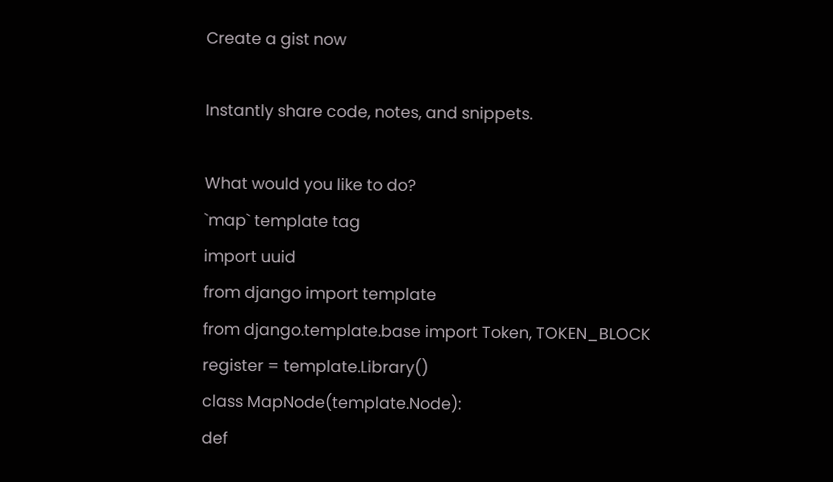Create a gist now

Instantly share code, notes, and snippets.

What would you like to do?
`map` template tag
import uuid
from django import template
from django.template.base import Token, TOKEN_BLOCK
register = template.Library()
class MapNode(template.Node):
def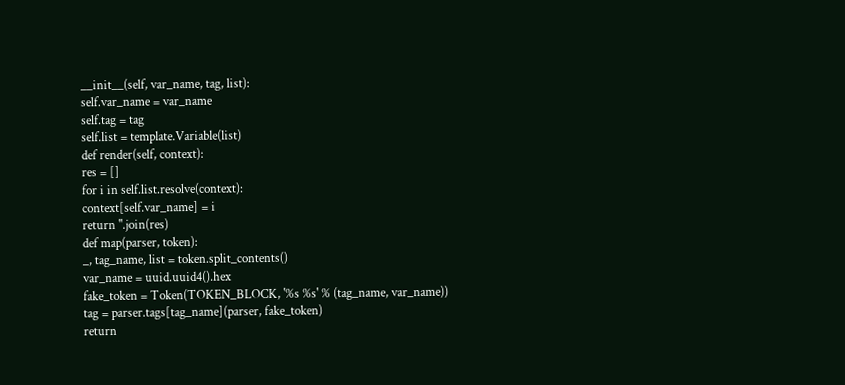__init__(self, var_name, tag, list):
self.var_name = var_name
self.tag = tag
self.list = template.Variable(list)
def render(self, context):
res = []
for i in self.list.resolve(context):
context[self.var_name] = i
return ''.join(res)
def map(parser, token):
_, tag_name, list = token.split_contents()
var_name = uuid.uuid4().hex
fake_token = Token(TOKEN_BLOCK, '%s %s' % (tag_name, var_name))
tag = parser.tags[tag_name](parser, fake_token)
return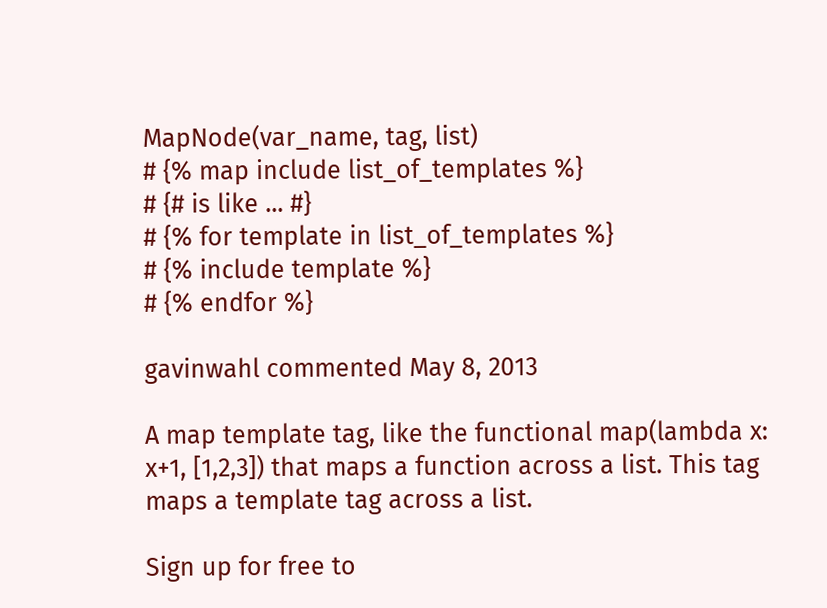MapNode(var_name, tag, list)
# {% map include list_of_templates %}
# {# is like ... #}
# {% for template in list_of_templates %}
# {% include template %}
# {% endfor %}

gavinwahl commented May 8, 2013

A map template tag, like the functional map(lambda x: x+1, [1,2,3]) that maps a function across a list. This tag maps a template tag across a list.

Sign up for free to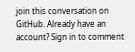join this conversation on GitHub. Already have an account? Sign in to comment